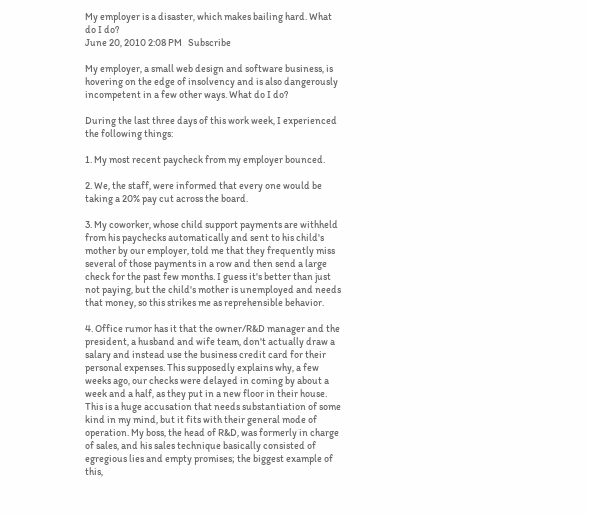My employer is a disaster, which makes bailing hard. What do I do?
June 20, 2010 2:08 PM   Subscribe

My employer, a small web design and software business, is hovering on the edge of insolvency and is also dangerously incompetent in a few other ways. What do I do?

During the last three days of this work week, I experienced the following things:

1. My most recent paycheck from my employer bounced.

2. We, the staff, were informed that every one would be taking a 20% pay cut across the board.

3. My coworker, whose child support payments are withheld from his paychecks automatically and sent to his child's mother by our employer, told me that they frequently miss several of those payments in a row and then send a large check for the past few months. I guess it's better than just not paying, but the child's mother is unemployed and needs that money, so this strikes me as reprehensible behavior.

4. Office rumor has it that the owner/R&D manager and the president, a husband and wife team, don't actually draw a salary and instead use the business credit card for their personal expenses. This supposedly explains why, a few weeks ago, our checks were delayed in coming by about a week and a half, as they put in a new floor in their house. This is a huge accusation that needs substantiation of some kind in my mind, but it fits with their general mode of operation. My boss, the head of R&D, was formerly in charge of sales, and his sales technique basically consisted of egregious lies and empty promises; the biggest example of this,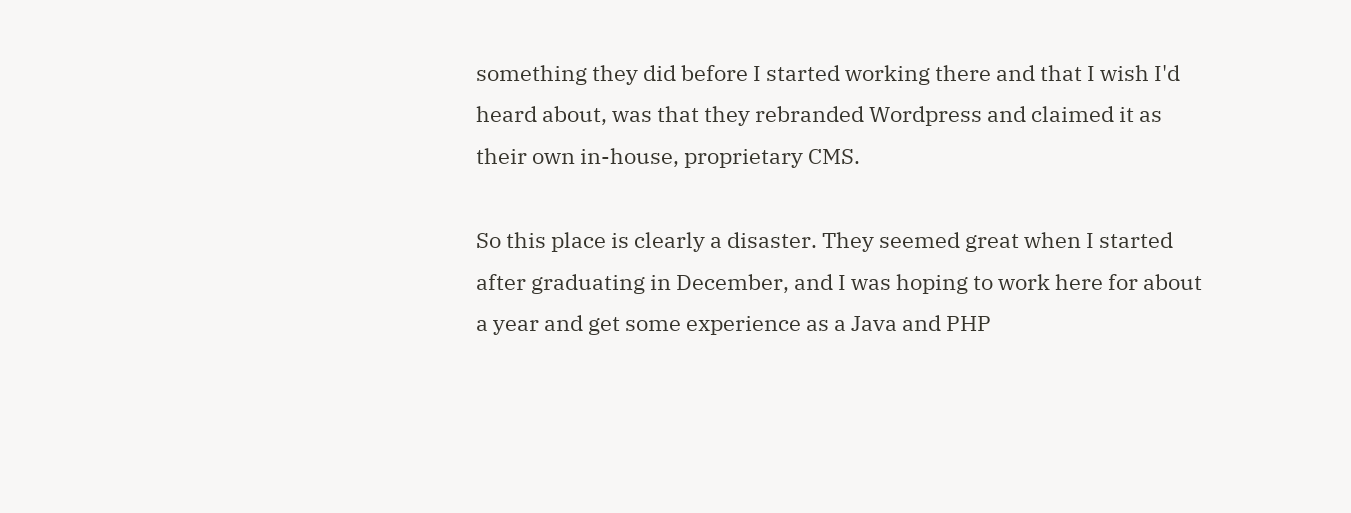something they did before I started working there and that I wish I'd heard about, was that they rebranded Wordpress and claimed it as their own in-house, proprietary CMS.

So this place is clearly a disaster. They seemed great when I started after graduating in December, and I was hoping to work here for about a year and get some experience as a Java and PHP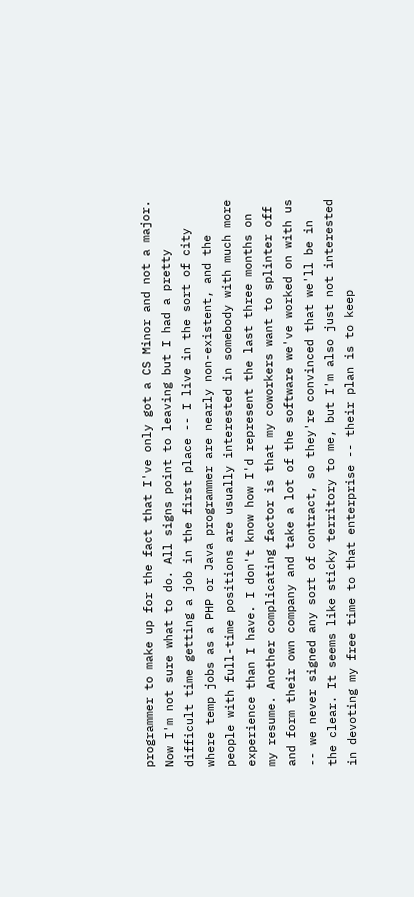programmer to make up for the fact that I've only got a CS Minor and not a major. Now I'm not sure what to do. All signs point to leaving but I had a pretty difficult time getting a job in the first place -- I live in the sort of city where temp jobs as a PHP or Java programmer are nearly non-existent, and the people with full-time positions are usually interested in somebody with much more experience than I have. I don't know how I'd represent the last three months on my resume. Another complicating factor is that my coworkers want to splinter off and form their own company and take a lot of the software we've worked on with us -- we never signed any sort of contract, so they're convinced that we'll be in the clear. It seems like sticky territory to me, but I'm also just not interested in devoting my free time to that enterprise -- their plan is to keep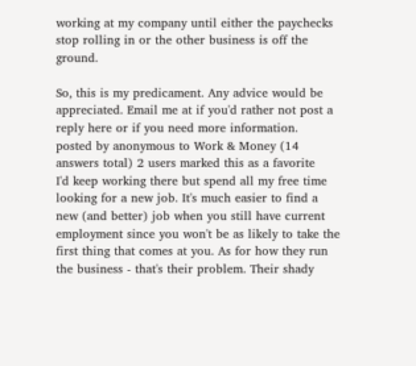working at my company until either the paychecks stop rolling in or the other business is off the ground.

So, this is my predicament. Any advice would be appreciated. Email me at if you'd rather not post a reply here or if you need more information.
posted by anonymous to Work & Money (14 answers total) 2 users marked this as a favorite
I'd keep working there but spend all my free time looking for a new job. It's much easier to find a new (and better) job when you still have current employment since you won't be as likely to take the first thing that comes at you. As for how they run the business - that's their problem. Their shady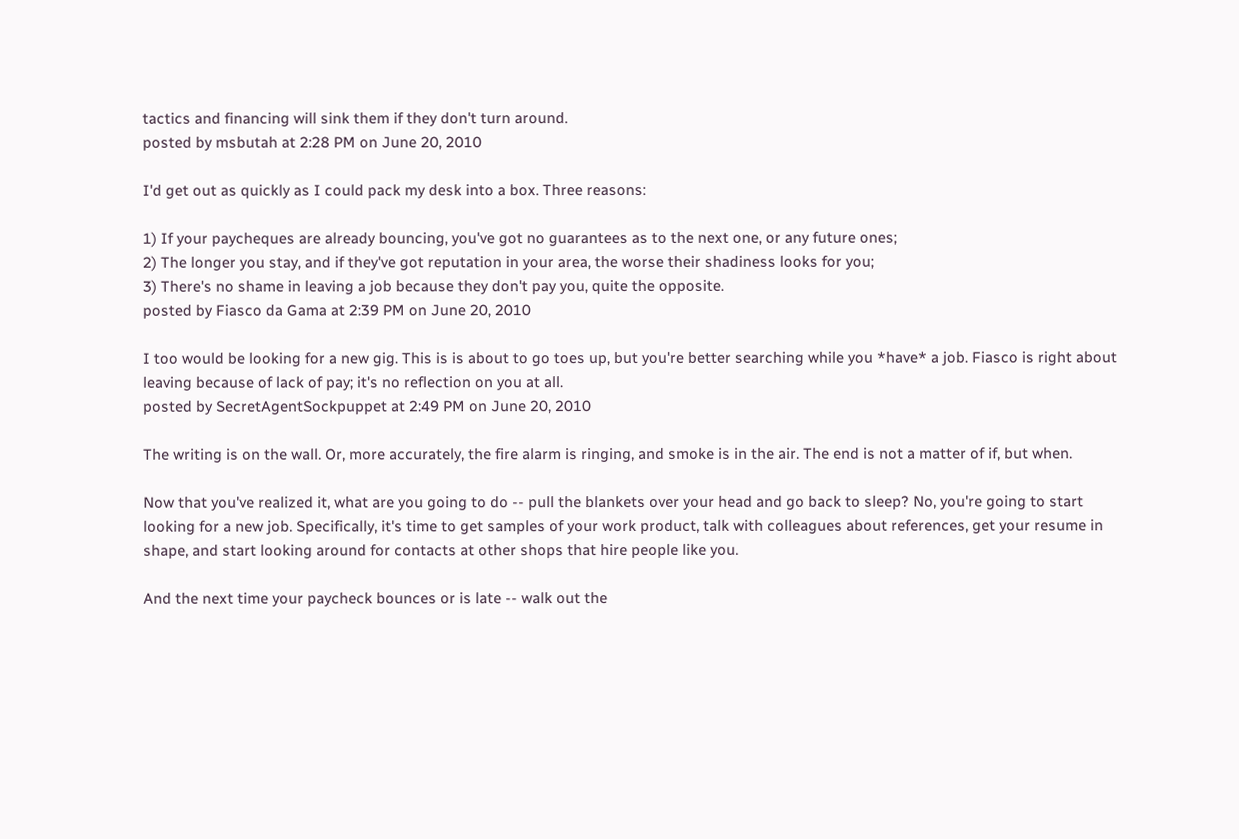tactics and financing will sink them if they don't turn around.
posted by msbutah at 2:28 PM on June 20, 2010

I'd get out as quickly as I could pack my desk into a box. Three reasons:

1) If your paycheques are already bouncing, you've got no guarantees as to the next one, or any future ones;
2) The longer you stay, and if they've got reputation in your area, the worse their shadiness looks for you;
3) There's no shame in leaving a job because they don't pay you, quite the opposite.
posted by Fiasco da Gama at 2:39 PM on June 20, 2010

I too would be looking for a new gig. This is is about to go toes up, but you're better searching while you *have* a job. Fiasco is right about leaving because of lack of pay; it's no reflection on you at all.
posted by SecretAgentSockpuppet at 2:49 PM on June 20, 2010

The writing is on the wall. Or, more accurately, the fire alarm is ringing, and smoke is in the air. The end is not a matter of if, but when.

Now that you've realized it, what are you going to do -- pull the blankets over your head and go back to sleep? No, you're going to start looking for a new job. Specifically, it's time to get samples of your work product, talk with colleagues about references, get your resume in shape, and start looking around for contacts at other shops that hire people like you.

And the next time your paycheck bounces or is late -- walk out the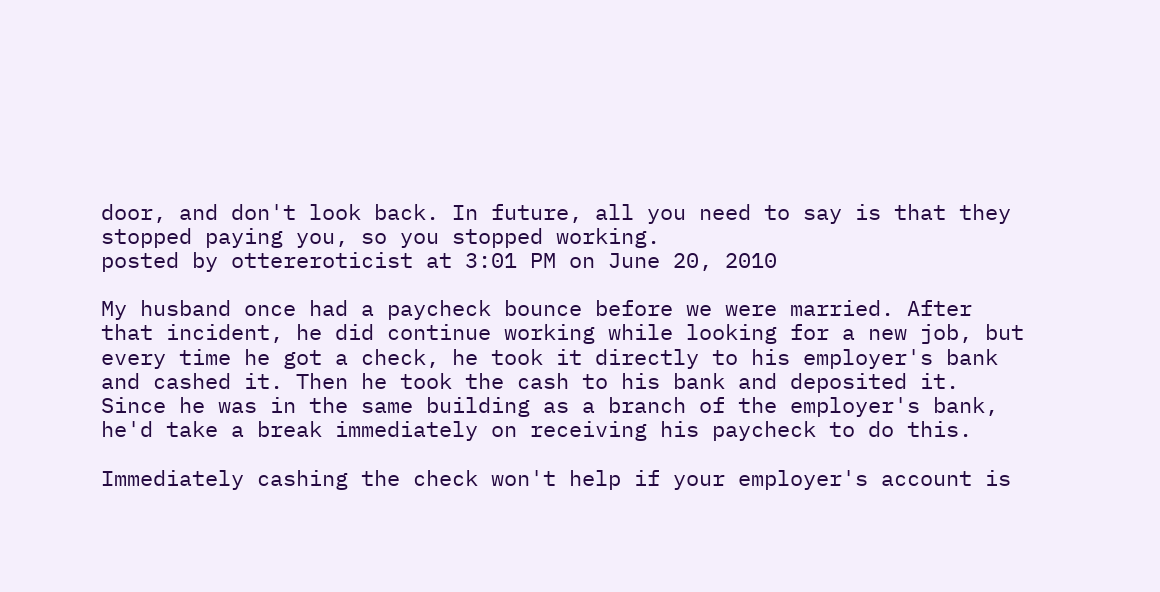door, and don't look back. In future, all you need to say is that they stopped paying you, so you stopped working.
posted by ottereroticist at 3:01 PM on June 20, 2010

My husband once had a paycheck bounce before we were married. After that incident, he did continue working while looking for a new job, but every time he got a check, he took it directly to his employer's bank and cashed it. Then he took the cash to his bank and deposited it. Since he was in the same building as a branch of the employer's bank, he'd take a break immediately on receiving his paycheck to do this.

Immediately cashing the check won't help if your employer's account is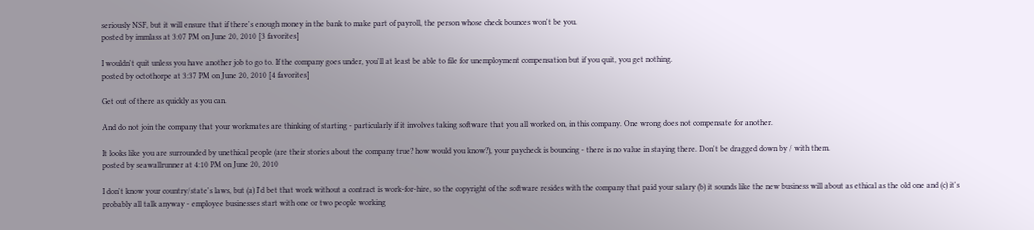seriously NSF, but it will ensure that if there's enough money in the bank to make part of payroll, the person whose check bounces won't be you.
posted by immlass at 3:07 PM on June 20, 2010 [3 favorites]

I wouldn't quit unless you have another job to go to. If the company goes under, you'll at least be able to file for unemployment compensation but if you quit, you get nothing.
posted by octothorpe at 3:37 PM on June 20, 2010 [4 favorites]

Get out of there as quickly as you can.

And do not join the company that your workmates are thinking of starting - particularly if it involves taking software that you all worked on, in this company. One wrong does not compensate for another.

It looks like you are surrounded by unethical people (are their stories about the company true? how would you know?), your paycheck is bouncing - there is no value in staying there. Don't be dragged down by / with them.
posted by seawallrunner at 4:10 PM on June 20, 2010

I don't know your country/state's laws, but (a) I'd bet that work without a contract is work-for-hire, so the copyright of the software resides with the company that paid your salary (b) it sounds like the new business will about as ethical as the old one and (c) it's probably all talk anyway - employee businesses start with one or two people working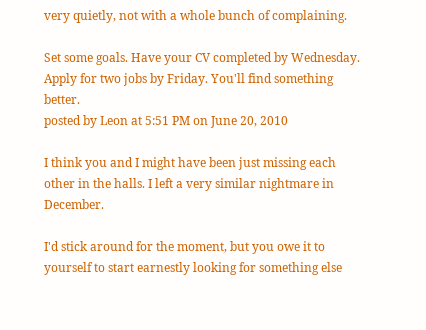very quietly, not with a whole bunch of complaining.

Set some goals. Have your CV completed by Wednesday. Apply for two jobs by Friday. You'll find something better.
posted by Leon at 5:51 PM on June 20, 2010

I think you and I might have been just missing each other in the halls. I left a very similar nightmare in December.

I'd stick around for the moment, but you owe it to yourself to start earnestly looking for something else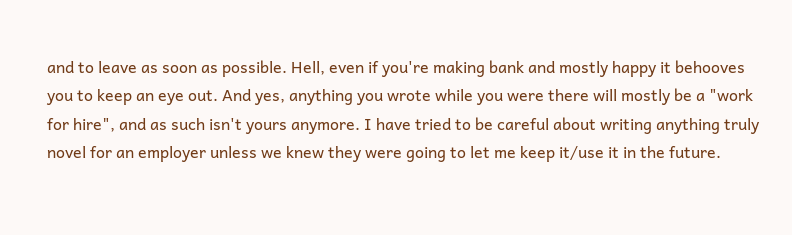and to leave as soon as possible. Hell, even if you're making bank and mostly happy it behooves you to keep an eye out. And yes, anything you wrote while you were there will mostly be a "work for hire", and as such isn't yours anymore. I have tried to be careful about writing anything truly novel for an employer unless we knew they were going to let me keep it/use it in the future.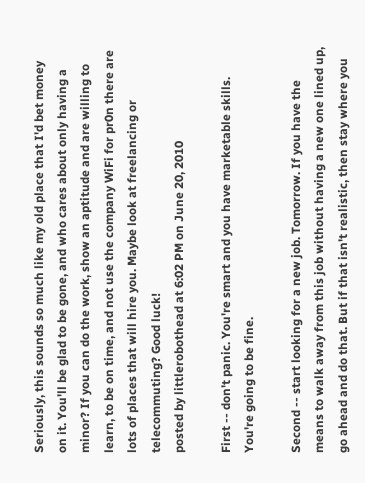Seriously, this sounds so much like my old place that I'd bet money on it. You'll be glad to be gone, and who cares about only having a minor? If you can do the work, show an aptitude and are willing to learn, to be on time, and not use the company WiFi for pr0n there are lots of places that will hire you. Maybe look at freelancing or telecommuting? Good luck!
posted by littlerobothead at 6:02 PM on June 20, 2010

First -- don't panic. You're smart and you have marketable skills. You're going to be fine.

Second -- start looking for a new job. Tomorrow. If you have the means to walk away from this job without having a new one lined up, go ahead and do that. But if that isn't realistic, then stay where you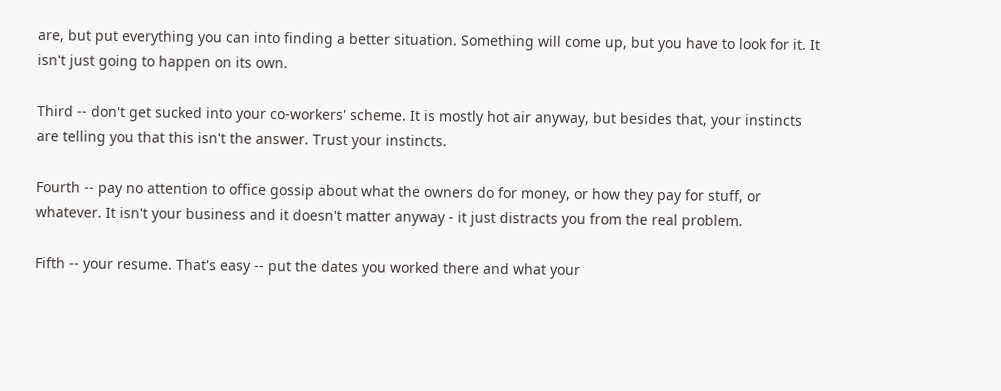are, but put everything you can into finding a better situation. Something will come up, but you have to look for it. It isn't just going to happen on its own.

Third -- don't get sucked into your co-workers' scheme. It is mostly hot air anyway, but besides that, your instincts are telling you that this isn't the answer. Trust your instincts.

Fourth -- pay no attention to office gossip about what the owners do for money, or how they pay for stuff, or whatever. It isn't your business and it doesn't matter anyway - it just distracts you from the real problem.

Fifth -- your resume. That's easy -- put the dates you worked there and what your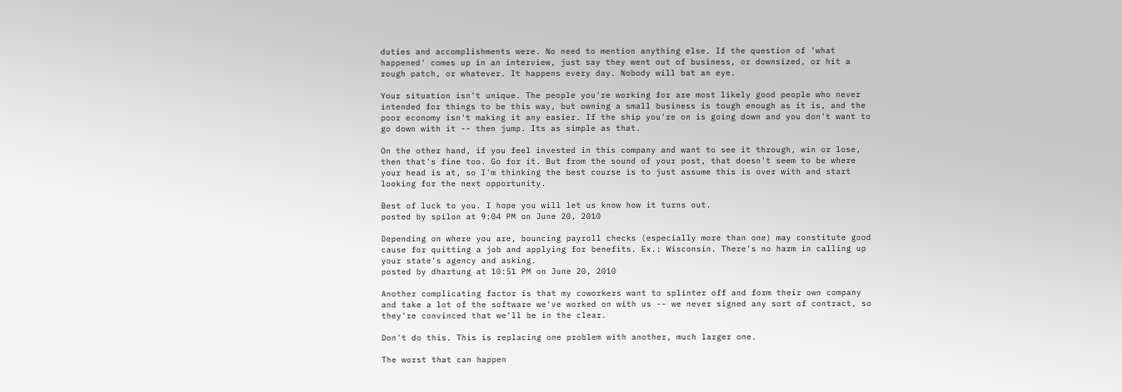duties and accomplishments were. No need to mention anything else. If the question of 'what happened' comes up in an interview, just say they went out of business, or downsized, or hit a rough patch, or whatever. It happens every day. Nobody will bat an eye.

Your situation isn't unique. The people you're working for are most likely good people who never intended for things to be this way, but owning a small business is tough enough as it is, and the poor economy isn't making it any easier. If the ship you're on is going down and you don't want to go down with it -- then jump. Its as simple as that.

On the other hand, if you feel invested in this company and want to see it through, win or lose, then that's fine too. Go for it. But from the sound of your post, that doesn't seem to be where your head is at, so I'm thinking the best course is to just assume this is over with and start looking for the next opportunity.

Best of luck to you. I hope you will let us know how it turns out.
posted by spilon at 9:04 PM on June 20, 2010

Depending on where you are, bouncing payroll checks (especially more than one) may constitute good cause for quitting a job and applying for benefits. Ex.: Wisconsin. There's no harm in calling up your state's agency and asking.
posted by dhartung at 10:51 PM on June 20, 2010

Another complicating factor is that my coworkers want to splinter off and form their own company and take a lot of the software we've worked on with us -- we never signed any sort of contract, so they're convinced that we'll be in the clear.

Don't do this. This is replacing one problem with another, much larger one.

The worst that can happen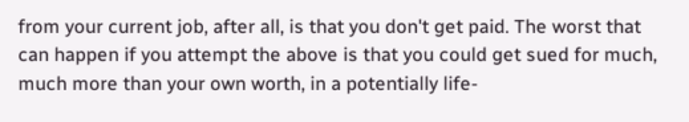from your current job, after all, is that you don't get paid. The worst that can happen if you attempt the above is that you could get sued for much, much more than your own worth, in a potentially life-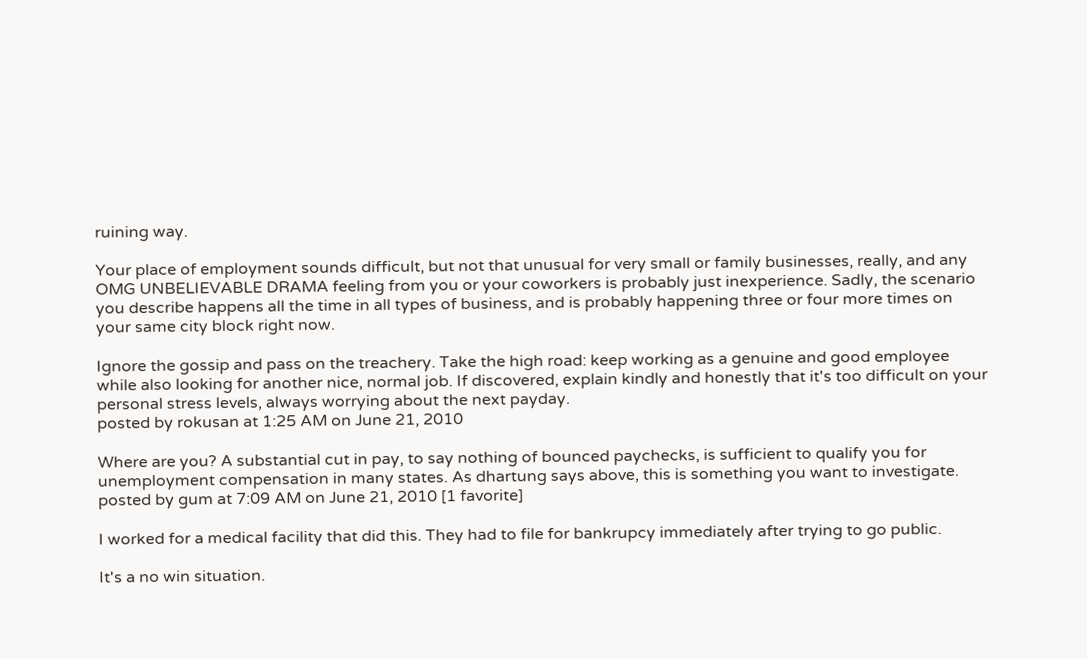ruining way.

Your place of employment sounds difficult, but not that unusual for very small or family businesses, really, and any OMG UNBELIEVABLE DRAMA feeling from you or your coworkers is probably just inexperience. Sadly, the scenario you describe happens all the time in all types of business, and is probably happening three or four more times on your same city block right now.

Ignore the gossip and pass on the treachery. Take the high road: keep working as a genuine and good employee while also looking for another nice, normal job. If discovered, explain kindly and honestly that it's too difficult on your personal stress levels, always worrying about the next payday.
posted by rokusan at 1:25 AM on June 21, 2010

Where are you? A substantial cut in pay, to say nothing of bounced paychecks, is sufficient to qualify you for unemployment compensation in many states. As dhartung says above, this is something you want to investigate.
posted by gum at 7:09 AM on June 21, 2010 [1 favorite]

I worked for a medical facility that did this. They had to file for bankrupcy immediately after trying to go public.

It's a no win situation.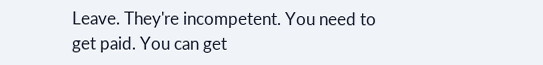Leave. They're incompetent. You need to get paid. You can get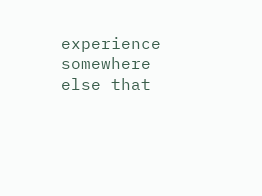experience somewhere else that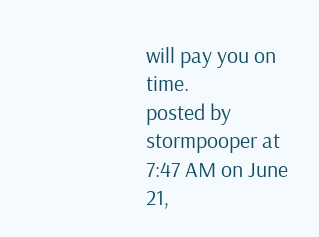will pay you on time.
posted by stormpooper at 7:47 AM on June 21,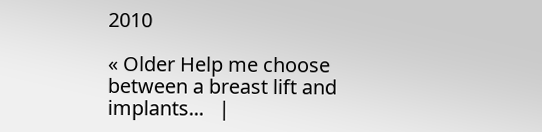2010

« Older Help me choose between a breast lift and implants...   |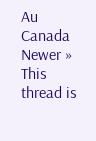Au Canada Newer »
This thread is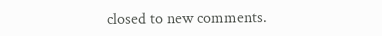closed to new comments.